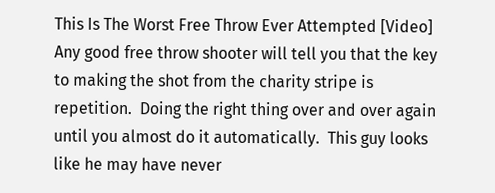This Is The Worst Free Throw Ever Attempted [Video]
Any good free throw shooter will tell you that the key to making the shot from the charity stripe is repetition.  Doing the right thing over and over again until you almost do it automatically.  This guy looks like he may have never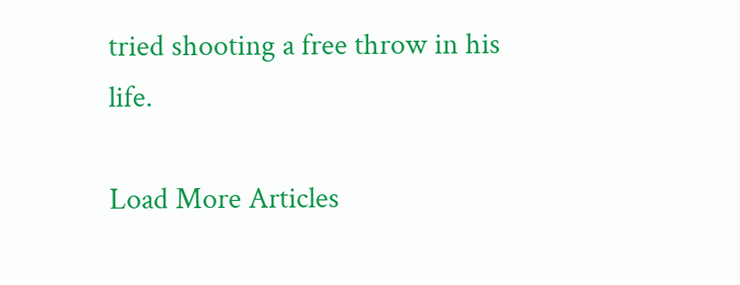tried shooting a free throw in his life.

Load More Articles